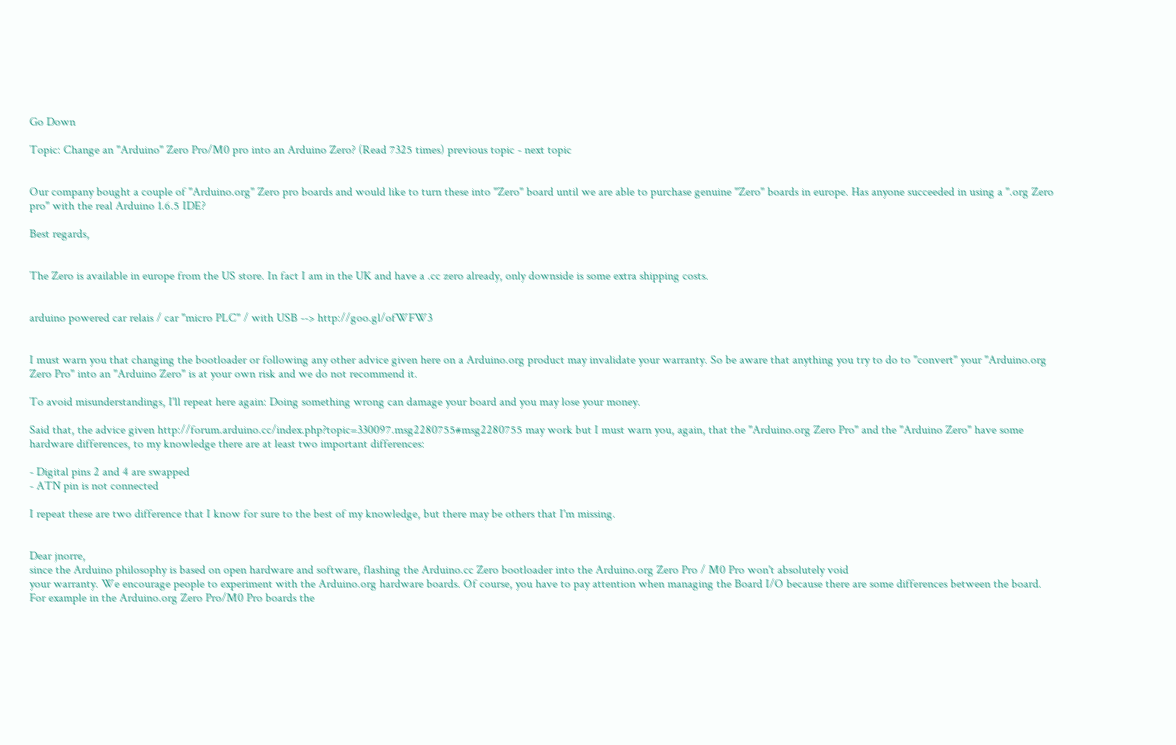Go Down

Topic: Change an "Arduino" Zero Pro/M0 pro into an Arduino Zero? (Read 7325 times) previous topic - next topic


Our company bought a couple of "Arduino.org" Zero pro boards and would like to turn these into "Zero" board until we are able to purchase genuine "Zero" boards in europe. Has anyone succeeded in using a ".org Zero pro" with the real Arduino 1.6.5 IDE?

Best regards,


The Zero is available in europe from the US store. In fact I am in the UK and have a .cc zero already, only downside is some extra shipping costs.


arduino powered car relais / car "micro PLC" / with USB --> http://goo.gl/ofWFW3


I must warn you that changing the bootloader or following any other advice given here on a Arduino.org product may invalidate your warranty. So be aware that anything you try to do to "convert" your "Arduino.org Zero Pro" into an "Arduino Zero" is at your own risk and we do not recommend it.

To avoid misunderstandings, I'll repeat here again: Doing something wrong can damage your board and you may lose your money.

Said that, the advice given http://forum.arduino.cc/index.php?topic=330097.msg2280755#msg2280755 may work but I must warn you, again, that the "Arduino.org Zero Pro" and the "Arduino Zero" have some hardware differences, to my knowledge there are at least two important differences:

- Digital pins 2 and 4 are swapped
- ATN pin is not connected

I repeat these are two difference that I know for sure to the best of my knowledge, but there may be others that I'm missing.


Dear jnorre,
since the Arduino philosophy is based on open hardware and software, flashing the Arduino.cc Zero bootloader into the Arduino.org Zero Pro / M0 Pro won't absolutely void
your warranty. We encourage people to experiment with the Arduino.org hardware boards. Of course, you have to pay attention when managing the Board I/O because there are some differences between the board. For example in the Arduino.org Zero Pro/M0 Pro boards the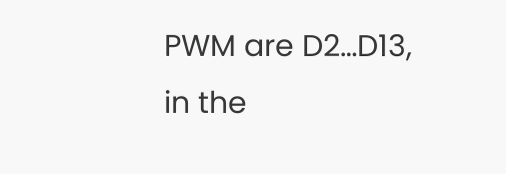PWM are D2…D13, in the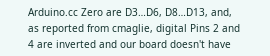Arduino.cc Zero are D3…D6, D8…D13, and, as reported from cmaglie, digital Pins 2 and 4 are inverted and our board doesn't have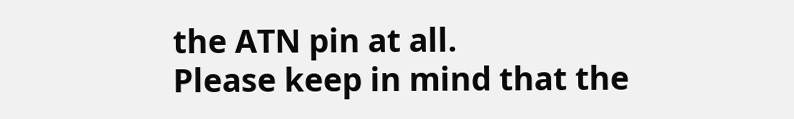the ATN pin at all.
Please keep in mind that the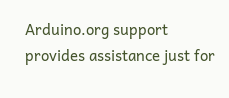Arduino.org support provides assistance just for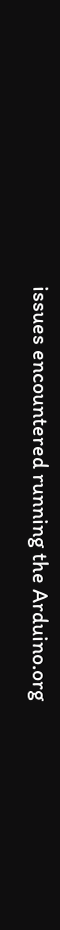issues encountered running the Arduino.org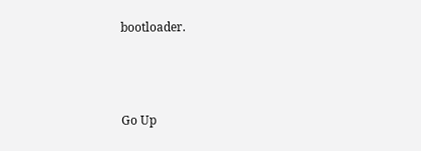bootloader.



Go Up